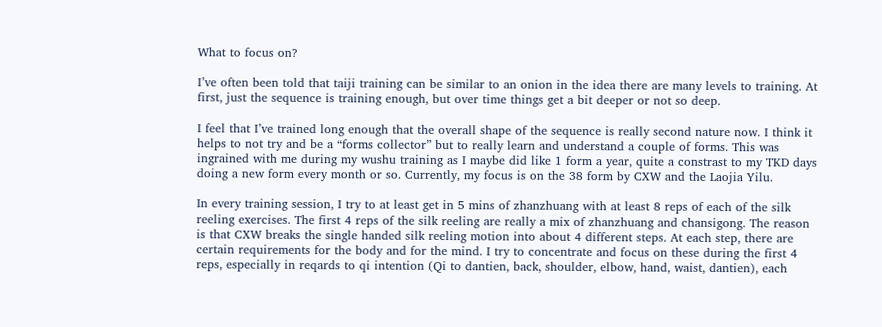What to focus on?

I’ve often been told that taiji training can be similar to an onion in the idea there are many levels to training. At first, just the sequence is training enough, but over time things get a bit deeper or not so deep.

I feel that I’ve trained long enough that the overall shape of the sequence is really second nature now. I think it helps to not try and be a “forms collector” but to really learn and understand a couple of forms. This was ingrained with me during my wushu training as I maybe did like 1 form a year, quite a constrast to my TKD days doing a new form every month or so. Currently, my focus is on the 38 form by CXW and the Laojia Yilu.

In every training session, I try to at least get in 5 mins of zhanzhuang with at least 8 reps of each of the silk reeling exercises. The first 4 reps of the silk reeling are really a mix of zhanzhuang and chansigong. The reason is that CXW breaks the single handed silk reeling motion into about 4 different steps. At each step, there are certain requirements for the body and for the mind. I try to concentrate and focus on these during the first 4 reps, especially in reqards to qi intention (Qi to dantien, back, shoulder, elbow, hand, waist, dantien), each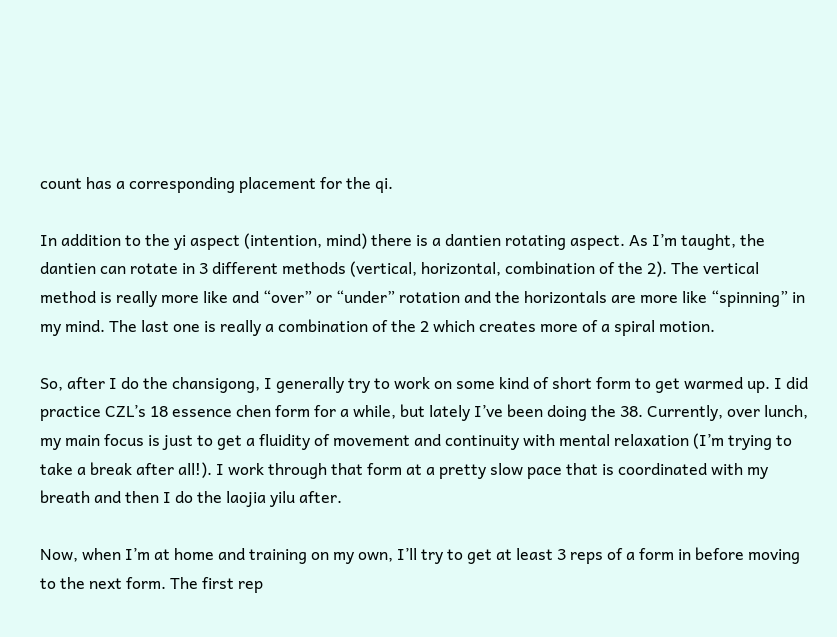count has a corresponding placement for the qi.

In addition to the yi aspect (intention, mind) there is a dantien rotating aspect. As I’m taught, the dantien can rotate in 3 different methods (vertical, horizontal, combination of the 2). The vertical method is really more like and “over” or “under” rotation and the horizontals are more like “spinning” in my mind. The last one is really a combination of the 2 which creates more of a spiral motion.

So, after I do the chansigong, I generally try to work on some kind of short form to get warmed up. I did practice CZL’s 18 essence chen form for a while, but lately I’ve been doing the 38. Currently, over lunch, my main focus is just to get a fluidity of movement and continuity with mental relaxation (I’m trying to take a break after all!). I work through that form at a pretty slow pace that is coordinated with my breath and then I do the laojia yilu after.

Now, when I’m at home and training on my own, I’ll try to get at least 3 reps of a form in before moving to the next form. The first rep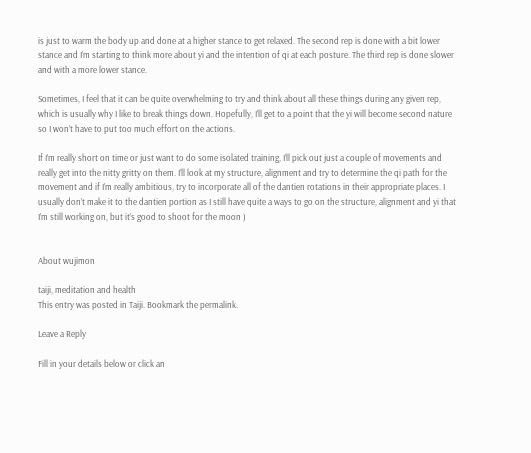is just to warm the body up and done at a higher stance to get relaxed. The second rep is done with a bit lower stance and I’m starting to think more about yi and the intention of qi at each posture. The third rep is done slower and with a more lower stance.

Sometimes, I feel that it can be quite overwhelming to try and think about all these things during any given rep, which is usually why I like to break things down. Hopefully, I’ll get to a point that the yi will become second nature so I won’t have to put too much effort on the actions.

If I’m really short on time or just want to do some isolated training, I’ll pick out just a couple of movements and really get into the nitty gritty on them. I’ll look at my structure, alignment and try to determine the qi path for the movement and if I’m really ambitious, try to incorporate all of the dantien rotations in their appropriate places. I usually don’t make it to the dantien portion as I still have quite a ways to go on the structure, alignment and yi that I’m still working on, but it’s good to shoot for the moon )


About wujimon

taiji, meditation and health
This entry was posted in Taiji. Bookmark the permalink.

Leave a Reply

Fill in your details below or click an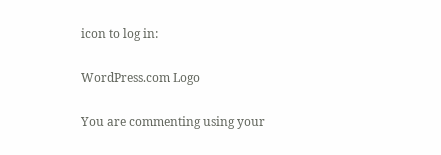icon to log in:

WordPress.com Logo

You are commenting using your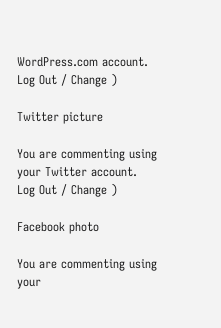WordPress.com account. Log Out / Change )

Twitter picture

You are commenting using your Twitter account. Log Out / Change )

Facebook photo

You are commenting using your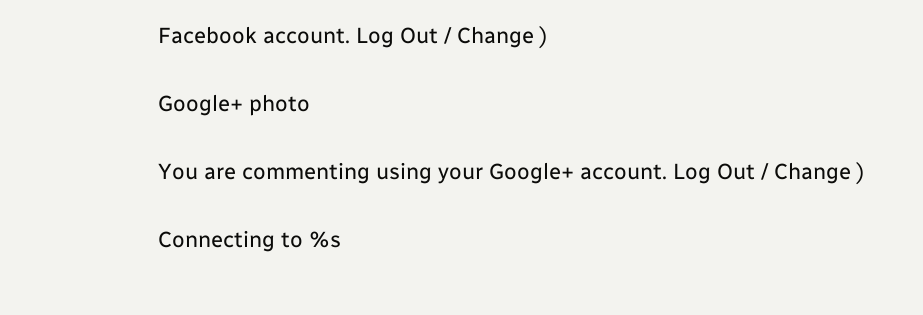Facebook account. Log Out / Change )

Google+ photo

You are commenting using your Google+ account. Log Out / Change )

Connecting to %s